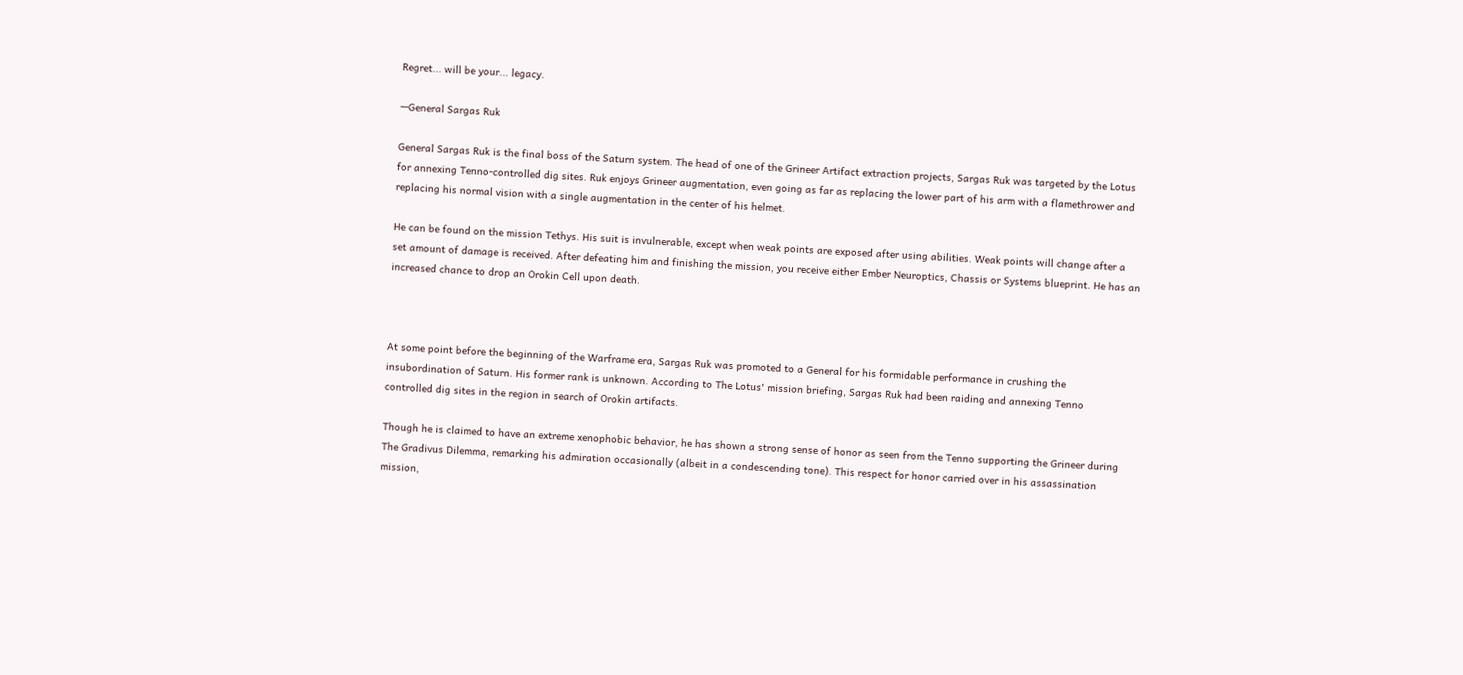Regret... will be your... legacy.

—General Sargas Ruk

General Sargas Ruk is the final boss of the Saturn system. The head of one of the Grineer Artifact extraction projects, Sargas Ruk was targeted by the Lotus for annexing Tenno-controlled dig sites. Ruk enjoys Grineer augmentation, even going as far as replacing the lower part of his arm with a flamethrower and replacing his normal vision with a single augmentation in the center of his helmet.

He can be found on the mission Tethys. His suit is invulnerable, except when weak points are exposed after using abilities. Weak points will change after a set amount of damage is received. After defeating him and finishing the mission, you receive either Ember Neuroptics, Chassis or Systems blueprint. He has an increased chance to drop an Orokin Cell upon death.



At some point before the beginning of the Warframe era, Sargas Ruk was promoted to a General for his formidable performance in crushing the insubordination of Saturn. His former rank is unknown. According to The Lotus' mission briefing, Sargas Ruk had been raiding and annexing Tenno controlled dig sites in the region in search of Orokin artifacts.

Though he is claimed to have an extreme xenophobic behavior, he has shown a strong sense of honor as seen from the Tenno supporting the Grineer during The Gradivus Dilemma, remarking his admiration occasionally (albeit in a condescending tone). This respect for honor carried over in his assassination mission,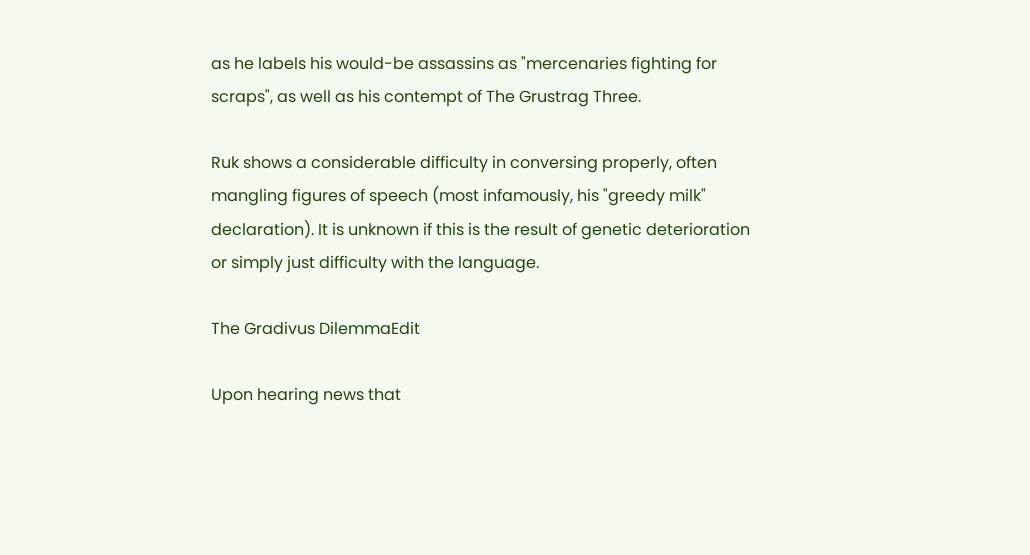as he labels his would-be assassins as "mercenaries fighting for scraps", as well as his contempt of The Grustrag Three.

Ruk shows a considerable difficulty in conversing properly, often mangling figures of speech (most infamously, his "greedy milk" declaration). It is unknown if this is the result of genetic deterioration or simply just difficulty with the language.

The Gradivus DilemmaEdit

Upon hearing news that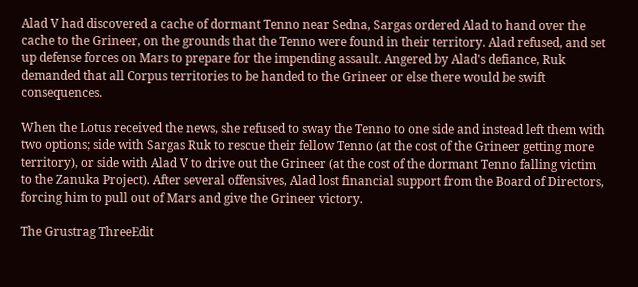Alad V had discovered a cache of dormant Tenno near Sedna, Sargas ordered Alad to hand over the cache to the Grineer, on the grounds that the Tenno were found in their territory. Alad refused, and set up defense forces on Mars to prepare for the impending assault. Angered by Alad's defiance, Ruk demanded that all Corpus territories to be handed to the Grineer or else there would be swift consequences.

When the Lotus received the news, she refused to sway the Tenno to one side and instead left them with two options; side with Sargas Ruk to rescue their fellow Tenno (at the cost of the Grineer getting more territory), or side with Alad V to drive out the Grineer (at the cost of the dormant Tenno falling victim to the Zanuka Project). After several offensives, Alad lost financial support from the Board of Directors, forcing him to pull out of Mars and give the Grineer victory.

The Grustrag ThreeEdit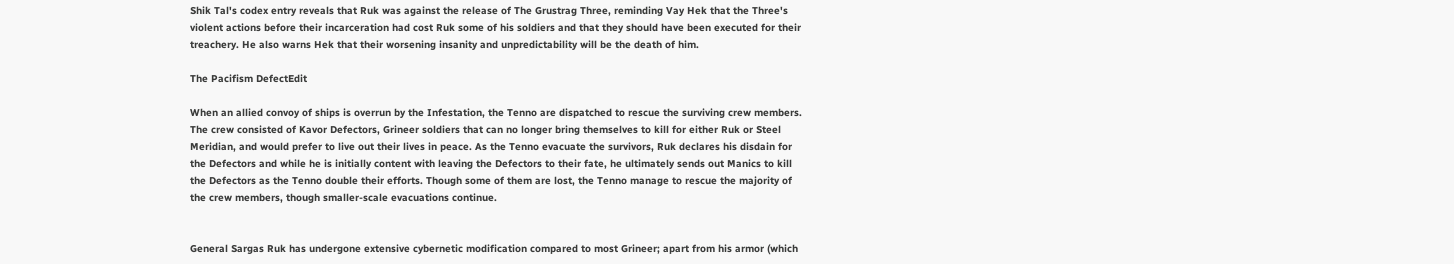Shik Tal's codex entry reveals that Ruk was against the release of The Grustrag Three, reminding Vay Hek that the Three's violent actions before their incarceration had cost Ruk some of his soldiers and that they should have been executed for their treachery. He also warns Hek that their worsening insanity and unpredictability will be the death of him.

The Pacifism DefectEdit

When an allied convoy of ships is overrun by the Infestation, the Tenno are dispatched to rescue the surviving crew members. The crew consisted of Kavor Defectors, Grineer soldiers that can no longer bring themselves to kill for either Ruk or Steel Meridian, and would prefer to live out their lives in peace. As the Tenno evacuate the survivors, Ruk declares his disdain for the Defectors and while he is initially content with leaving the Defectors to their fate, he ultimately sends out Manics to kill the Defectors as the Tenno double their efforts. Though some of them are lost, the Tenno manage to rescue the majority of the crew members, though smaller-scale evacuations continue.


General Sargas Ruk has undergone extensive cybernetic modification compared to most Grineer; apart from his armor (which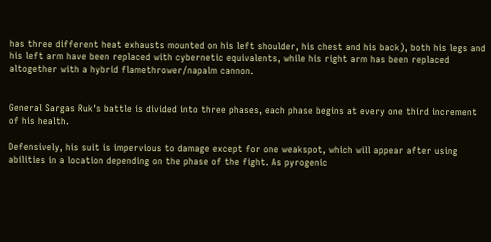has three different heat exhausts mounted on his left shoulder, his chest and his back), both his legs and his left arm have been replaced with cybernetic equivalents, while his right arm has been replaced altogether with a hybrid flamethrower/napalm cannon.


General Sargas Ruk's battle is divided into three phases, each phase begins at every one third increment of his health.

Defensively, his suit is impervious to damage except for one weakspot, which will appear after using abilities in a location depending on the phase of the fight. As pyrogenic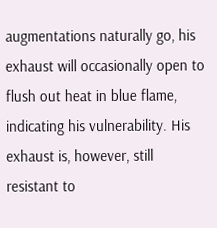augmentations naturally go, his exhaust will occasionally open to flush out heat in blue flame, indicating his vulnerability. His exhaust is, however, still resistant to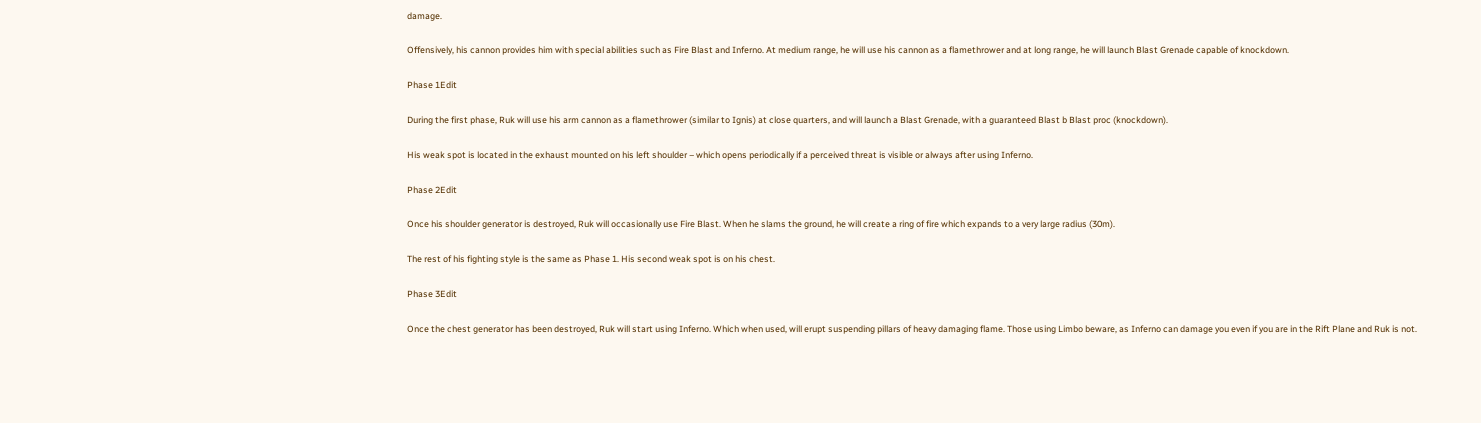damage.

Offensively, his cannon provides him with special abilities such as Fire Blast and Inferno. At medium range, he will use his cannon as a flamethrower and at long range, he will launch Blast Grenade capable of knockdown.

Phase 1Edit

During the first phase, Ruk will use his arm cannon as a flamethrower (similar to Ignis) at close quarters, and will launch a Blast Grenade, with a guaranteed Blast b Blast proc (knockdown).

His weak spot is located in the exhaust mounted on his left shoulder – which opens periodically if a perceived threat is visible or always after using Inferno.

Phase 2Edit

Once his shoulder generator is destroyed, Ruk will occasionally use Fire Blast. When he slams the ground, he will create a ring of fire which expands to a very large radius (30m).

The rest of his fighting style is the same as Phase 1. His second weak spot is on his chest.

Phase 3Edit

Once the chest generator has been destroyed, Ruk will start using Inferno. Which when used, will erupt suspending pillars of heavy damaging flame. Those using Limbo beware, as Inferno can damage you even if you are in the Rift Plane and Ruk is not.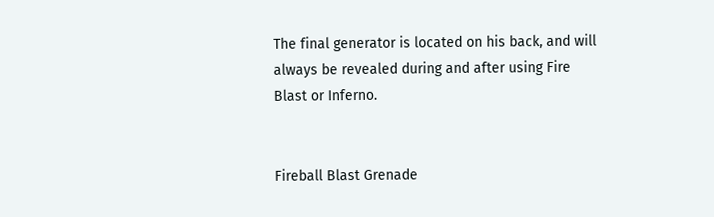The final generator is located on his back, and will always be revealed during and after using Fire Blast or Inferno.


Fireball Blast Grenade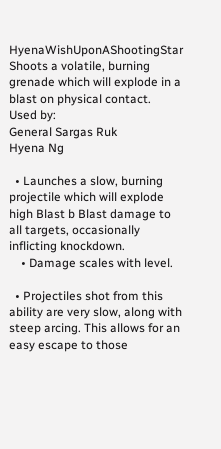HyenaWishUponAShootingStar
Shoots a volatile, burning grenade which will explode in a blast on physical contact.
Used by:
General Sargas Ruk
Hyena Ng

  • Launches a slow, burning projectile which will explode high Blast b Blast damage to all targets, occasionally inflicting knockdown.
    • Damage scales with level.

  • Projectiles shot from this ability are very slow, along with steep arcing. This allows for an easy escape to those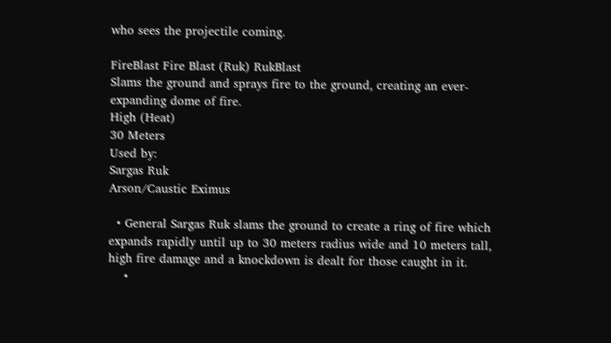who sees the projectile coming.

FireBlast Fire Blast (Ruk) RukBlast
Slams the ground and sprays fire to the ground, creating an ever-expanding dome of fire.
High (Heat)
30 Meters
Used by:
Sargas Ruk
Arson/Caustic Eximus

  • General Sargas Ruk slams the ground to create a ring of fire which expands rapidly until up to 30 meters radius wide and 10 meters tall, high fire damage and a knockdown is dealt for those caught in it.
    •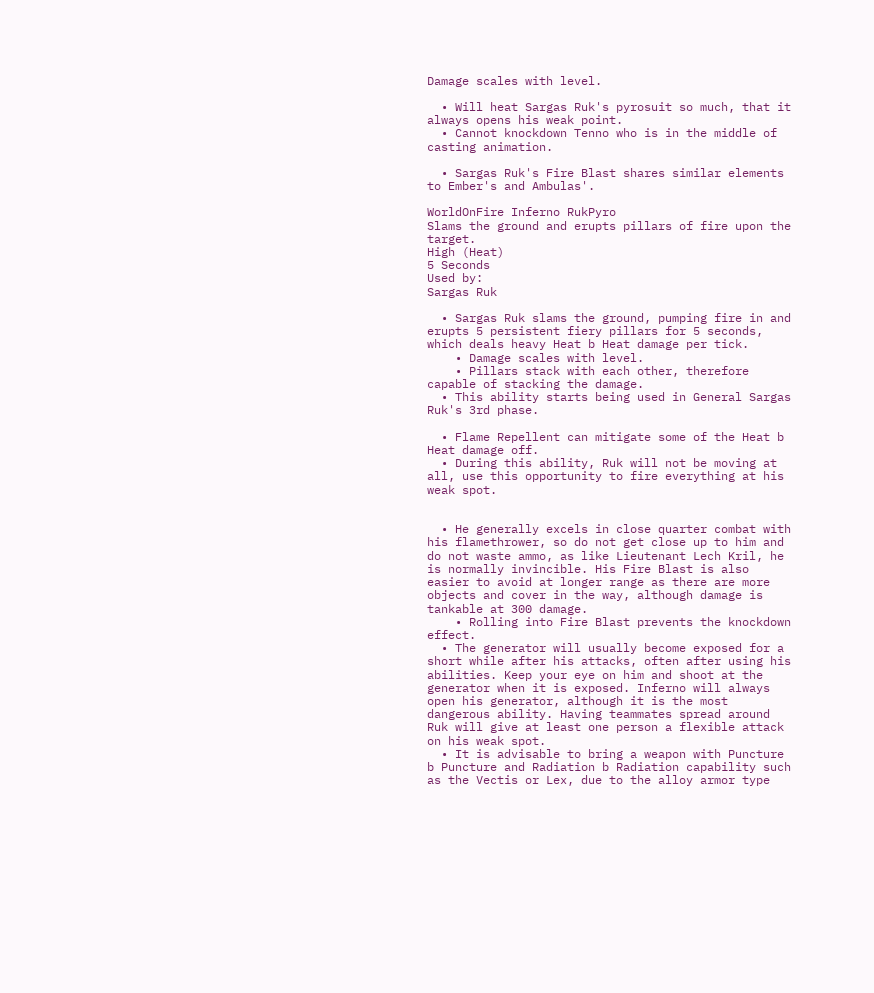Damage scales with level.

  • Will heat Sargas Ruk's pyrosuit so much, that it always opens his weak point.
  • Cannot knockdown Tenno who is in the middle of casting animation.

  • Sargas Ruk's Fire Blast shares similar elements to Ember's and Ambulas'.

WorldOnFire Inferno RukPyro
Slams the ground and erupts pillars of fire upon the target.
High (Heat)
5 Seconds
Used by:
Sargas Ruk

  • Sargas Ruk slams the ground, pumping fire in and erupts 5 persistent fiery pillars for 5 seconds, which deals heavy Heat b Heat damage per tick.
    • Damage scales with level.
    • Pillars stack with each other, therefore capable of stacking the damage.
  • This ability starts being used in General Sargas Ruk's 3rd phase.

  • Flame Repellent can mitigate some of the Heat b Heat damage off.
  • During this ability, Ruk will not be moving at all, use this opportunity to fire everything at his weak spot.


  • He generally excels in close quarter combat with his flamethrower, so do not get close up to him and do not waste ammo, as like Lieutenant Lech Kril, he is normally invincible. His Fire Blast is also easier to avoid at longer range as there are more objects and cover in the way, although damage is tankable at 300 damage.
    • Rolling into Fire Blast prevents the knockdown effect.
  • The generator will usually become exposed for a short while after his attacks, often after using his abilities. Keep your eye on him and shoot at the generator when it is exposed. Inferno will always open his generator, although it is the most dangerous ability. Having teammates spread around Ruk will give at least one person a flexible attack on his weak spot.
  • It is advisable to bring a weapon with Puncture b Puncture and Radiation b Radiation capability such as the Vectis or Lex, due to the alloy armor type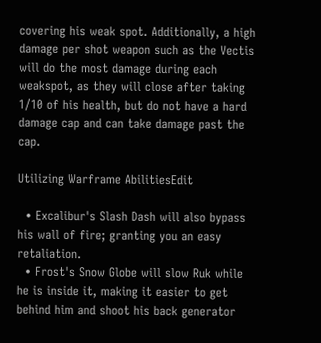covering his weak spot. Additionally, a high damage per shot weapon such as the Vectis will do the most damage during each weakspot, as they will close after taking 1/10 of his health, but do not have a hard damage cap and can take damage past the cap.

Utilizing Warframe AbilitiesEdit

  • Excalibur's Slash Dash will also bypass his wall of fire; granting you an easy retaliation.
  • Frost's Snow Globe will slow Ruk while he is inside it, making it easier to get behind him and shoot his back generator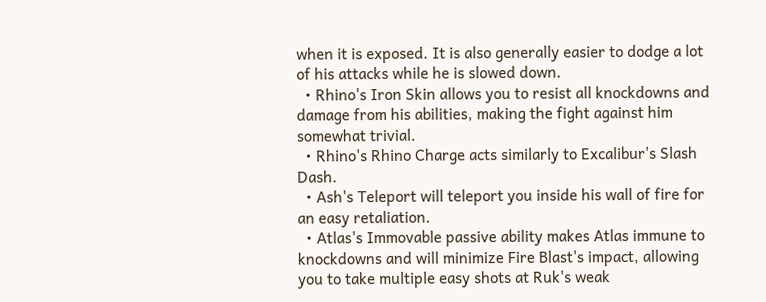when it is exposed. It is also generally easier to dodge a lot of his attacks while he is slowed down.
  • Rhino's Iron Skin allows you to resist all knockdowns and damage from his abilities, making the fight against him somewhat trivial.
  • Rhino's Rhino Charge acts similarly to Excalibur's Slash Dash.
  • Ash's Teleport will teleport you inside his wall of fire for an easy retaliation.
  • Atlas's Immovable passive ability makes Atlas immune to knockdowns and will minimize Fire Blast's impact, allowing you to take multiple easy shots at Ruk's weak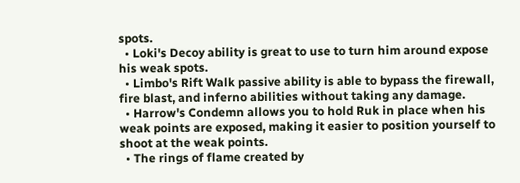spots.
  • Loki's Decoy ability is great to use to turn him around expose his weak spots.
  • Limbo's Rift Walk passive ability is able to bypass the firewall, fire blast, and inferno abilities without taking any damage.
  • Harrow's Condemn allows you to hold Ruk in place when his weak points are exposed, making it easier to position yourself to shoot at the weak points.
  • The rings of flame created by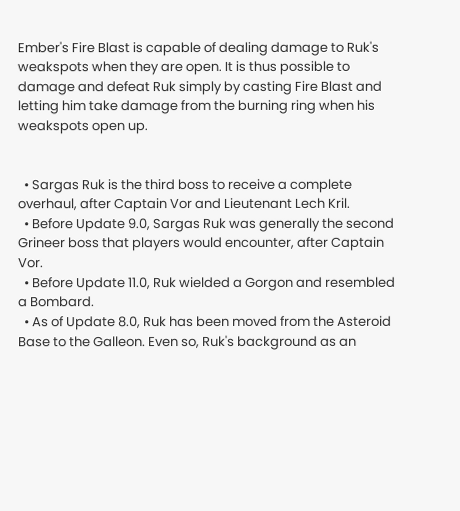Ember's Fire Blast is capable of dealing damage to Ruk's weakspots when they are open. It is thus possible to damage and defeat Ruk simply by casting Fire Blast and letting him take damage from the burning ring when his weakspots open up.


  • Sargas Ruk is the third boss to receive a complete overhaul, after Captain Vor and Lieutenant Lech Kril.
  • Before Update 9.0, Sargas Ruk was generally the second Grineer boss that players would encounter, after Captain Vor.
  • Before Update 11.0, Ruk wielded a Gorgon and resembled a Bombard.
  • As of Update 8.0, Ruk has been moved from the Asteroid Base to the Galleon. Even so, Ruk's background as an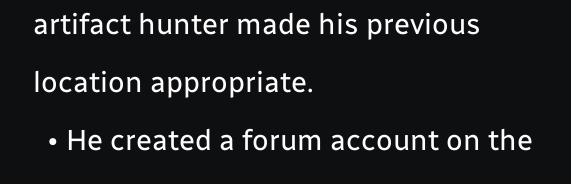artifact hunter made his previous location appropriate.
  • He created a forum account on the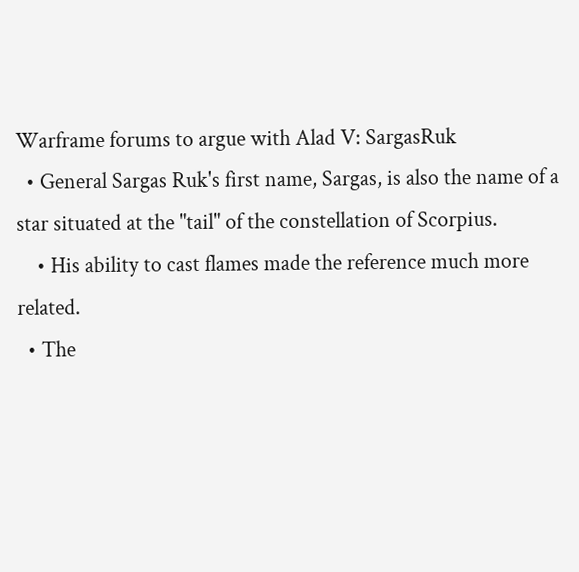Warframe forums to argue with Alad V: SargasRuk
  • General Sargas Ruk's first name, Sargas, is also the name of a star situated at the "tail" of the constellation of Scorpius.
    • His ability to cast flames made the reference much more related.
  • The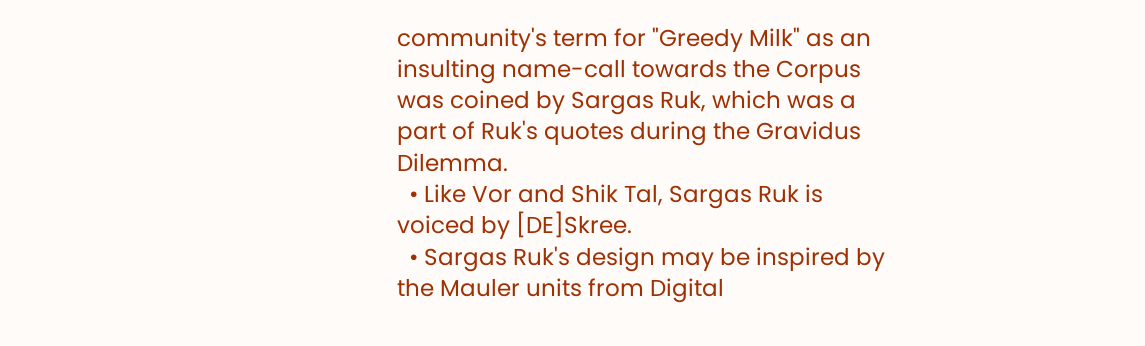community's term for "Greedy Milk" as an insulting name-call towards the Corpus was coined by Sargas Ruk, which was a part of Ruk's quotes during the Gravidus Dilemma.
  • Like Vor and Shik Tal, Sargas Ruk is voiced by [DE]Skree.
  • Sargas Ruk's design may be inspired by the Mauler units from Digital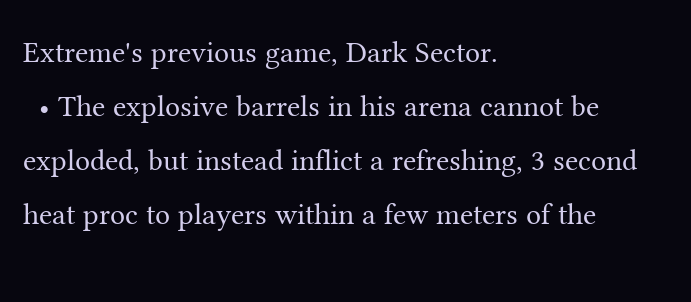Extreme's previous game, Dark Sector.
  • The explosive barrels in his arena cannot be exploded, but instead inflict a refreshing, 3 second heat proc to players within a few meters of the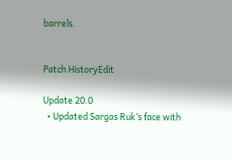barrels.


Patch HistoryEdit

Update 20.0
  • Updated Sargas Ruk’s face with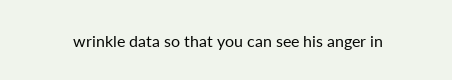wrinkle data so that you can see his anger in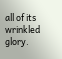all of its wrinkled glory.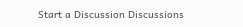Start a Discussion Discussions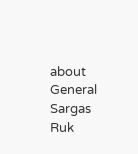about General Sargas Ruk